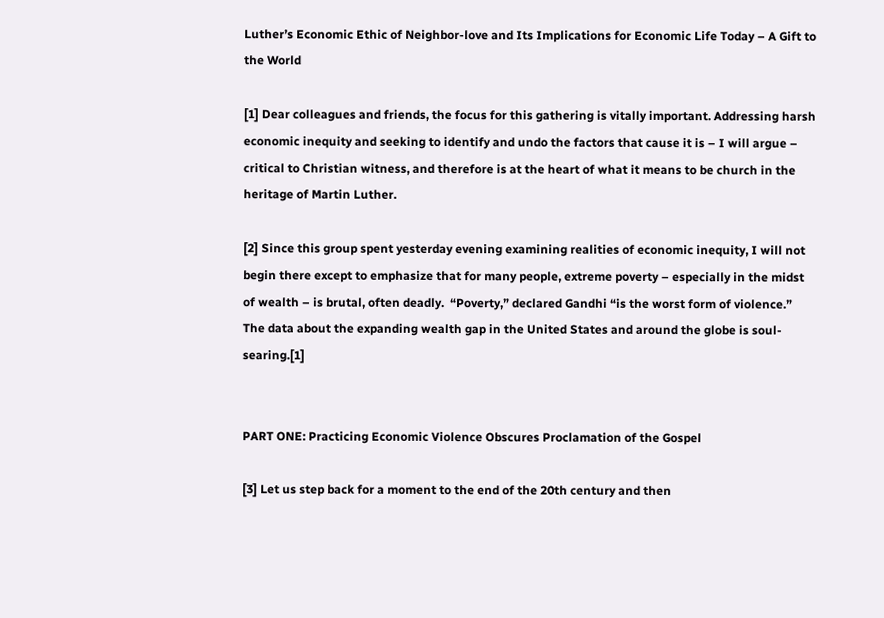Luther’s Economic Ethic of Neighbor-love and Its Implications for Economic Life Today – A Gift to the World

[1] Dear colleagues and friends, the focus for this gathering is vitally important. Addressing harsh economic inequity and seeking to identify and undo the factors that cause it is – I will argue – critical to Christian witness, and therefore is at the heart of what it means to be church in the heritage of Martin Luther.

[2] Since this group spent yesterday evening examining realities of economic inequity, I will not begin there except to emphasize that for many people, extreme poverty – especially in the midst of wealth – is brutal, often deadly.  “Poverty,” declared Gandhi “is the worst form of violence.”  The data about the expanding wealth gap in the United States and around the globe is soul-searing.[1]


PART ONE: Practicing Economic Violence Obscures Proclamation of the Gospel

[3] Let us step back for a moment to the end of the 20th century and then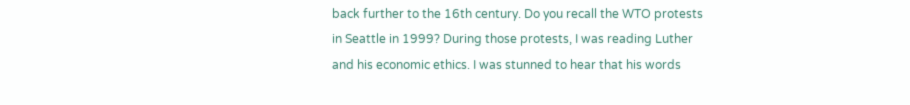back further to the 16th century. Do you recall the WTO protests in Seattle in 1999? During those protests, I was reading Luther and his economic ethics. I was stunned to hear that his words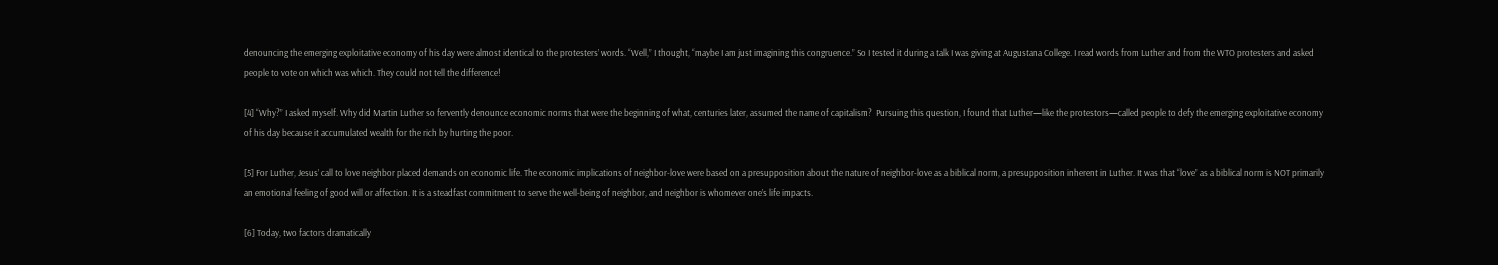denouncing the emerging exploitative economy of his day were almost identical to the protesters’ words. “Well,” I thought, “maybe I am just imagining this congruence.” So I tested it during a talk I was giving at Augustana College. I read words from Luther and from the WTO protesters and asked people to vote on which was which. They could not tell the difference!

[4] “Why?” I asked myself. Why did Martin Luther so fervently denounce economic norms that were the beginning of what, centuries later, assumed the name of capitalism?  Pursuing this question, I found that Luther—like the protestors—called people to defy the emerging exploitative economy of his day because it accumulated wealth for the rich by hurting the poor.

[5] For Luther, Jesus’ call to love neighbor placed demands on economic life. The economic implications of neighbor-love were based on a presupposition about the nature of neighbor-love as a biblical norm, a presupposition inherent in Luther. It was that “love” as a biblical norm is NOT primarily an emotional feeling of good will or affection. It is a steadfast commitment to serve the well-being of neighbor, and neighbor is whomever one’s life impacts.

[6] Today, two factors dramatically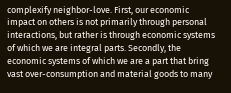complexify neighbor-love. First, our economic impact on others is not primarily through personal interactions, but rather is through economic systems of which we are integral parts. Secondly, the economic systems of which we are a part that bring vast over-consumption and material goods to many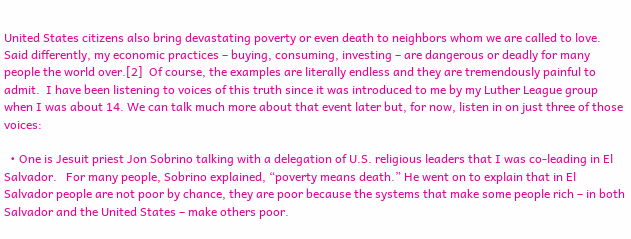United States citizens also bring devastating poverty or even death to neighbors whom we are called to love. Said differently, my economic practices – buying, consuming, investing – are dangerous or deadly for many people the world over.[2]  Of course, the examples are literally endless and they are tremendously painful to admit.  I have been listening to voices of this truth since it was introduced to me by my Luther League group when I was about 14. We can talk much more about that event later but, for now, listen in on just three of those voices:

  • One is Jesuit priest Jon Sobrino talking with a delegation of U.S. religious leaders that I was co-leading in El Salvador.   For many people, Sobrino explained, “poverty means death.” He went on to explain that in El Salvador people are not poor by chance, they are poor because the systems that make some people rich – in both Salvador and the United States – make others poor.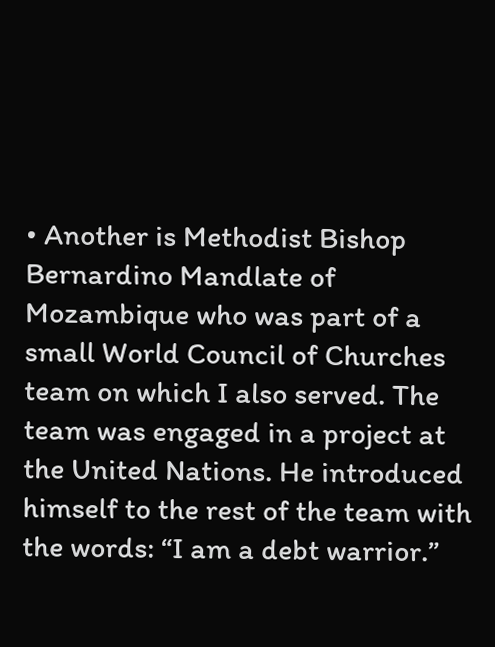• Another is Methodist Bishop Bernardino Mandlate of Mozambique who was part of a small World Council of Churches team on which I also served. The team was engaged in a project at the United Nations. He introduced himself to the rest of the team with the words: “I am a debt warrior.”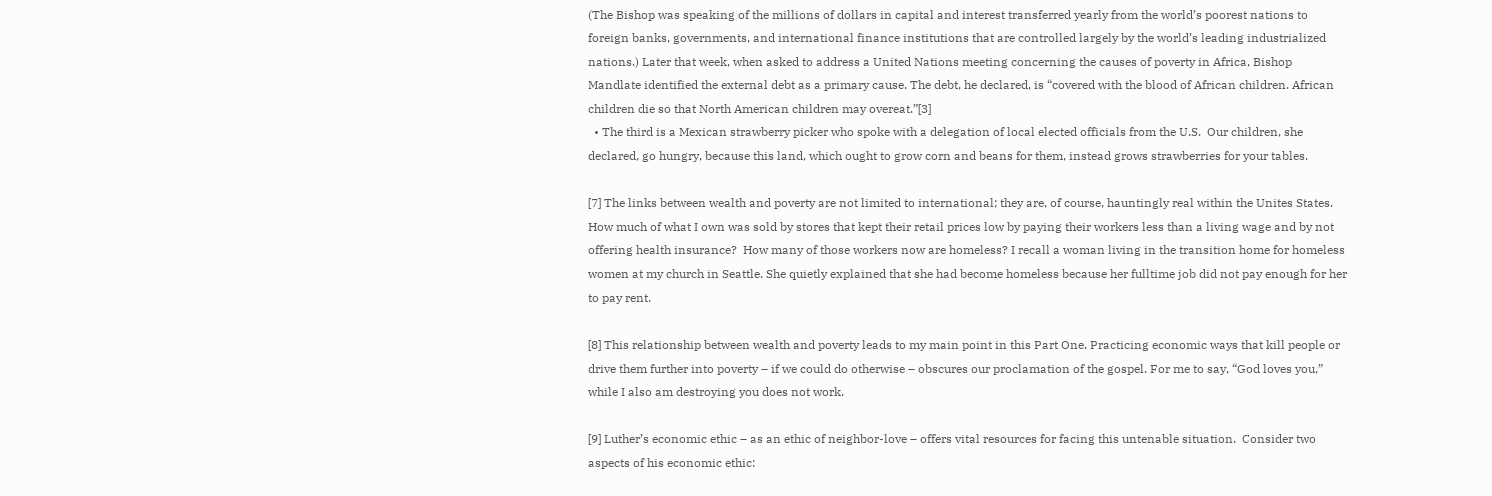(The Bishop was speaking of the millions of dollars in capital and interest transferred yearly from the world’s poorest nations to foreign banks, governments, and international finance institutions that are controlled largely by the world’s leading industrialized nations.) Later that week, when asked to address a United Nations meeting concerning the causes of poverty in Africa, Bishop Mandlate identified the external debt as a primary cause. The debt, he declared, is “covered with the blood of African children. African children die so that North American children may overeat.”[3]
  • The third is a Mexican strawberry picker who spoke with a delegation of local elected officials from the U.S.  Our children, she declared, go hungry, because this land, which ought to grow corn and beans for them, instead grows strawberries for your tables.

[7] The links between wealth and poverty are not limited to international; they are, of course, hauntingly real within the Unites States. How much of what I own was sold by stores that kept their retail prices low by paying their workers less than a living wage and by not offering health insurance?  How many of those workers now are homeless? I recall a woman living in the transition home for homeless women at my church in Seattle. She quietly explained that she had become homeless because her fulltime job did not pay enough for her to pay rent.

[8] This relationship between wealth and poverty leads to my main point in this Part One. Practicing economic ways that kill people or drive them further into poverty – if we could do otherwise – obscures our proclamation of the gospel. For me to say, “God loves you,” while I also am destroying you does not work.

[9] Luther’s economic ethic – as an ethic of neighbor-love – offers vital resources for facing this untenable situation.  Consider two aspects of his economic ethic: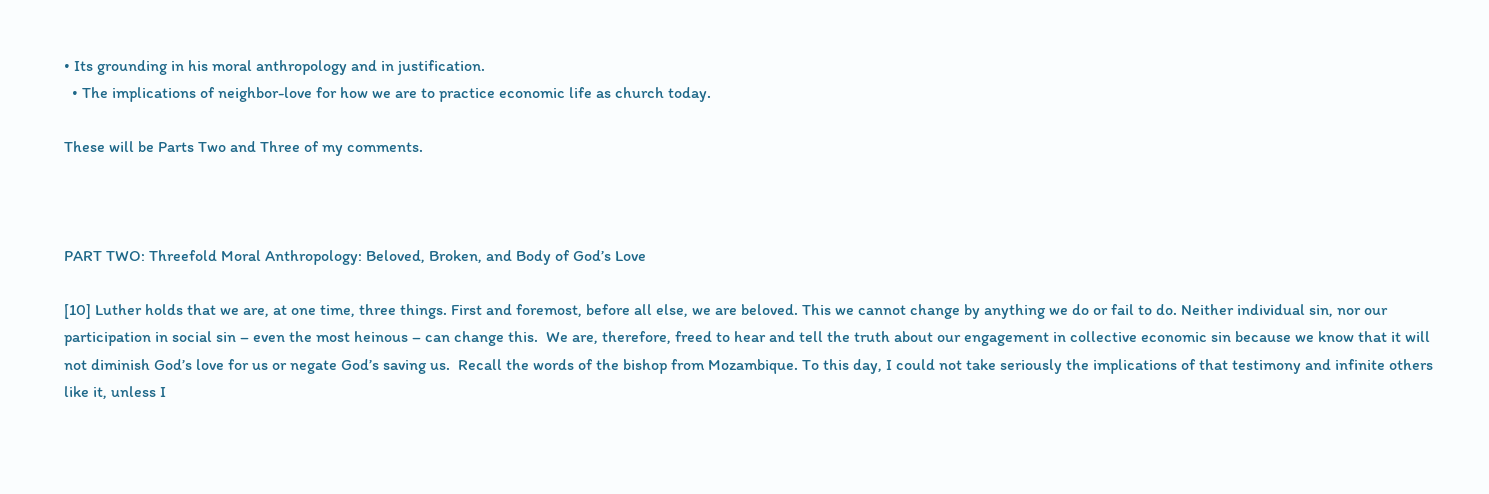• Its grounding in his moral anthropology and in justification.
  • The implications of neighbor-love for how we are to practice economic life as church today.

These will be Parts Two and Three of my comments.



PART TWO: Threefold Moral Anthropology: Beloved, Broken, and Body of God’s Love

[10] Luther holds that we are, at one time, three things. First and foremost, before all else, we are beloved. This we cannot change by anything we do or fail to do. Neither individual sin, nor our participation in social sin – even the most heinous – can change this.  We are, therefore, freed to hear and tell the truth about our engagement in collective economic sin because we know that it will not diminish God’s love for us or negate God’s saving us.  Recall the words of the bishop from Mozambique. To this day, I could not take seriously the implications of that testimony and infinite others like it, unless I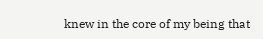knew in the core of my being that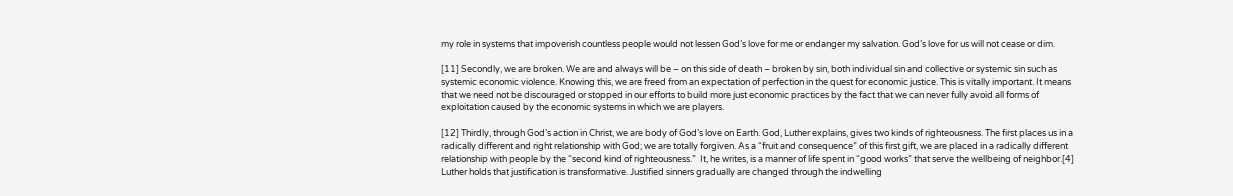my role in systems that impoverish countless people would not lessen God’s love for me or endanger my salvation. God’s love for us will not cease or dim.

[11] Secondly, we are broken. We are and always will be – on this side of death – broken by sin, both individual sin and collective or systemic sin such as systemic economic violence. Knowing this, we are freed from an expectation of perfection in the quest for economic justice. This is vitally important. It means that we need not be discouraged or stopped in our efforts to build more just economic practices by the fact that we can never fully avoid all forms of exploitation caused by the economic systems in which we are players.

[12] Thirdly, through God’s action in Christ, we are body of God’s love on Earth. God, Luther explains, gives two kinds of righteousness. The first places us in a radically different and right relationship with God; we are totally forgiven. As a “fruit and consequence” of this first gift, we are placed in a radically different relationship with people by the “second kind of righteousness.”  It, he writes, is a manner of life spent in “good works” that serve the wellbeing of neighbor.[4]  Luther holds that justification is transformative. Justified sinners gradually are changed through the indwelling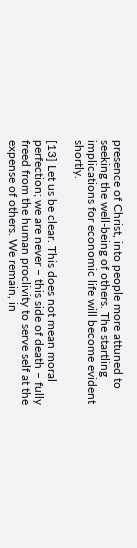presence of Christ, into people more attuned to seeking the well-being of others. The startling implications for economic life will become evident shortly.

[13] Let us be clear. This does not mean moral perfection; we are never – this side of death – fully freed from the human proclivity to serve self at the expense of others. We remain, in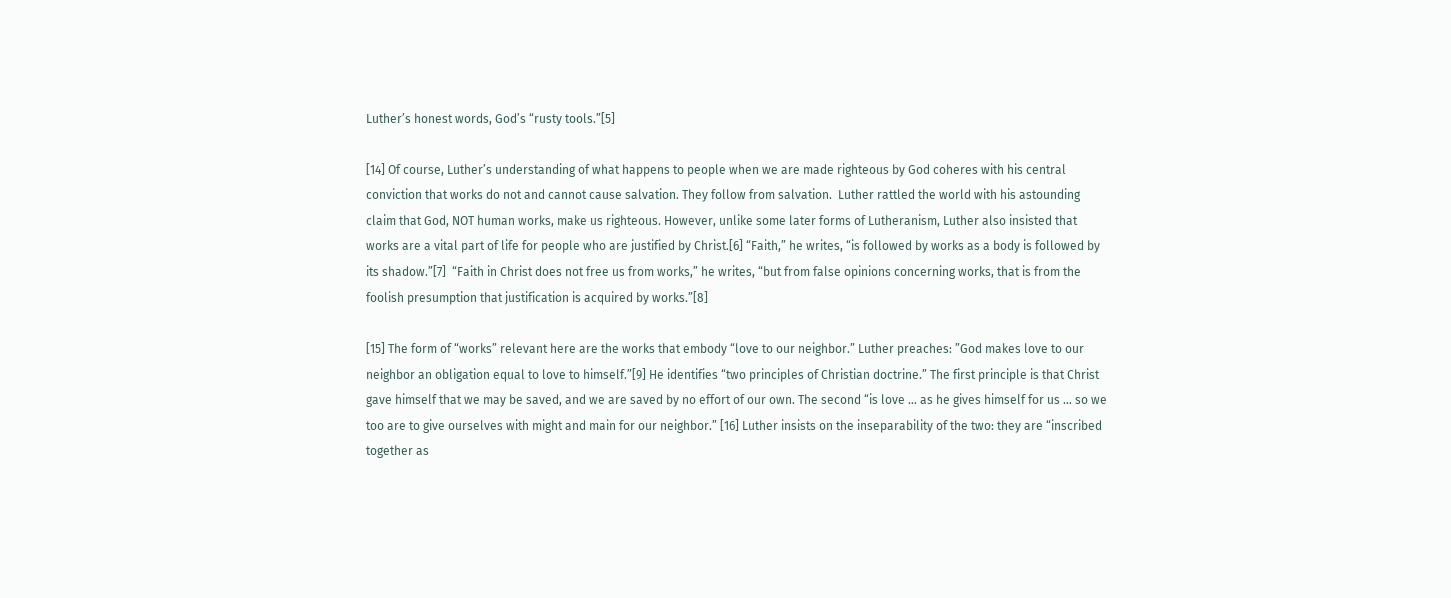Luther’s honest words, God’s “rusty tools.”[5]

[14] Of course, Luther’s understanding of what happens to people when we are made righteous by God coheres with his central conviction that works do not and cannot cause salvation. They follow from salvation.  Luther rattled the world with his astounding claim that God, NOT human works, make us righteous. However, unlike some later forms of Lutheranism, Luther also insisted that works are a vital part of life for people who are justified by Christ.[6] “Faith,” he writes, “is followed by works as a body is followed by its shadow.”[7]  “Faith in Christ does not free us from works,” he writes, “but from false opinions concerning works, that is from the foolish presumption that justification is acquired by works.”[8]

[15] The form of “works” relevant here are the works that embody “love to our neighbor.” Luther preaches: ”God makes love to our neighbor an obligation equal to love to himself.”[9] He identifies “two principles of Christian doctrine.” The first principle is that Christ gave himself that we may be saved, and we are saved by no effort of our own. The second “is love … as he gives himself for us … so we too are to give ourselves with might and main for our neighbor.” [16] Luther insists on the inseparability of the two: they are “inscribed together as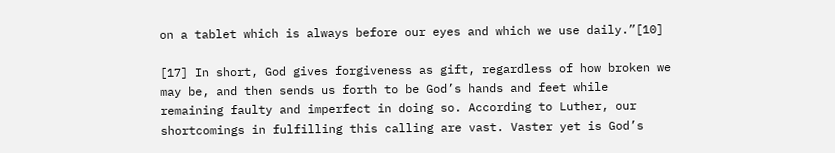on a tablet which is always before our eyes and which we use daily.”[10]

[17] In short, God gives forgiveness as gift, regardless of how broken we may be, and then sends us forth to be God’s hands and feet while remaining faulty and imperfect in doing so. According to Luther, our shortcomings in fulfilling this calling are vast. Vaster yet is God’s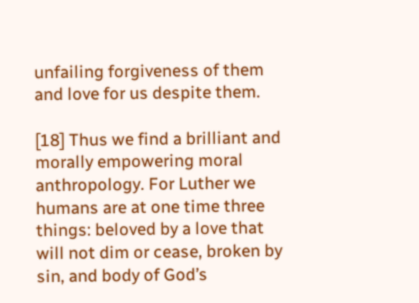unfailing forgiveness of them and love for us despite them.

[18] Thus we find a brilliant and morally empowering moral anthropology. For Luther we humans are at one time three things: beloved by a love that will not dim or cease, broken by sin, and body of God’s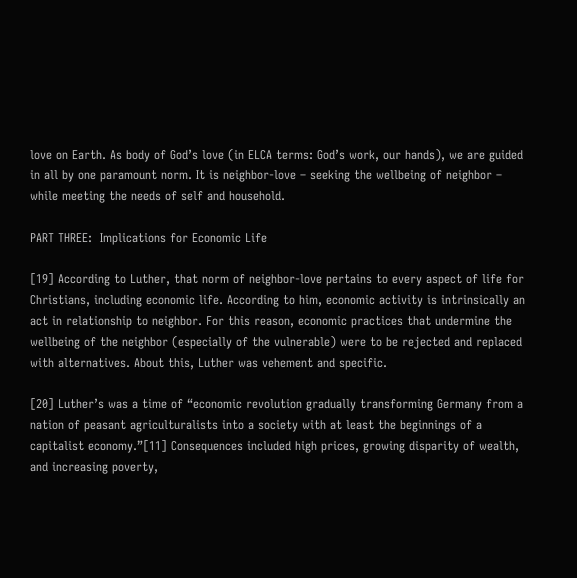love on Earth. As body of God’s love (in ELCA terms: God’s work, our hands), we are guided in all by one paramount norm. It is neighbor-love – seeking the wellbeing of neighbor – while meeting the needs of self and household.

PART THREE:  Implications for Economic Life

[19] According to Luther, that norm of neighbor-love pertains to every aspect of life for Christians, including economic life. According to him, economic activity is intrinsically an act in relationship to neighbor. For this reason, economic practices that undermine the wellbeing of the neighbor (especially of the vulnerable) were to be rejected and replaced with alternatives. About this, Luther was vehement and specific.

[20] Luther’s was a time of “economic revolution gradually transforming Germany from a nation of peasant agriculturalists into a society with at least the beginnings of a capitalist economy.”[11] Consequences included high prices, growing disparity of wealth, and increasing poverty,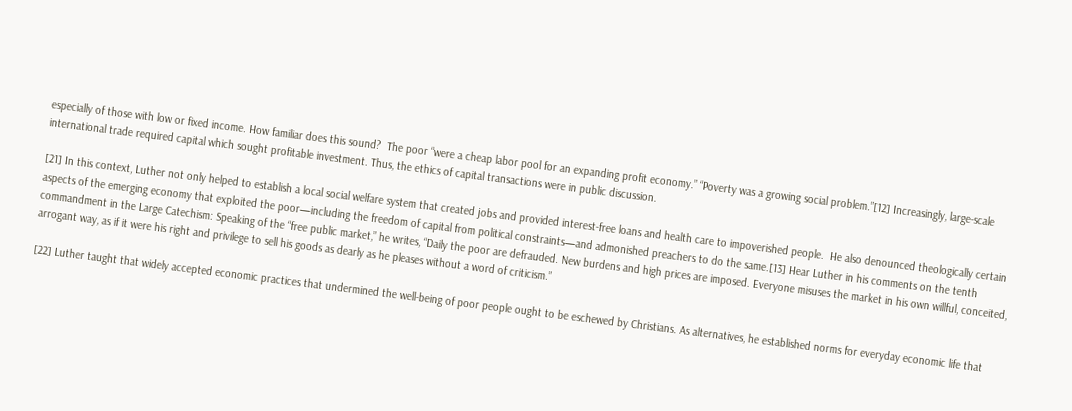especially of those with low or fixed income. How familiar does this sound?  The poor “were a cheap labor pool for an expanding profit economy.” “Poverty was a growing social problem.”[12] Increasingly, large-scale international trade required capital which sought profitable investment. Thus, the ethics of capital transactions were in public discussion.

[21] In this context, Luther not only helped to establish a local social welfare system that created jobs and provided interest-free loans and health care to impoverished people.  He also denounced theologically certain aspects of the emerging economy that exploited the poor—including the freedom of capital from political constraints—and admonished preachers to do the same.[13] Hear Luther in his comments on the tenth commandment in the Large Catechism: Speaking of the “free public market,” he writes, “Daily the poor are defrauded. New burdens and high prices are imposed. Everyone misuses the market in his own willful, conceited, arrogant way, as if it were his right and privilege to sell his goods as dearly as he pleases without a word of criticism.”

[22] Luther taught that widely accepted economic practices that undermined the well-being of poor people ought to be eschewed by Christians. As alternatives, he established norms for everyday economic life that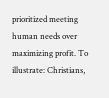prioritized meeting human needs over maximizing profit. To illustrate: Christians,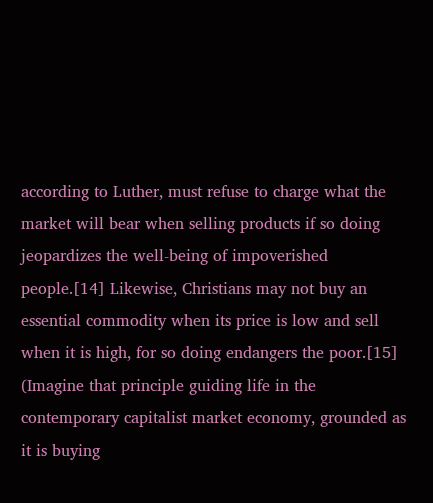according to Luther, must refuse to charge what the market will bear when selling products if so doing jeopardizes the well-being of impoverished people.[14] Likewise, Christians may not buy an essential commodity when its price is low and sell when it is high, for so doing endangers the poor.[15] (Imagine that principle guiding life in the contemporary capitalist market economy, grounded as it is buying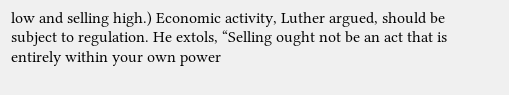low and selling high.) Economic activity, Luther argued, should be subject to regulation. He extols, “Selling ought not be an act that is entirely within your own power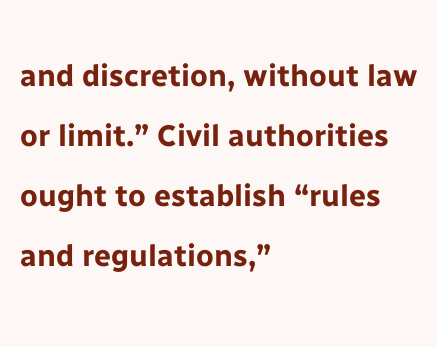and discretion, without law or limit.” Civil authorities ought to establish “rules and regulations,”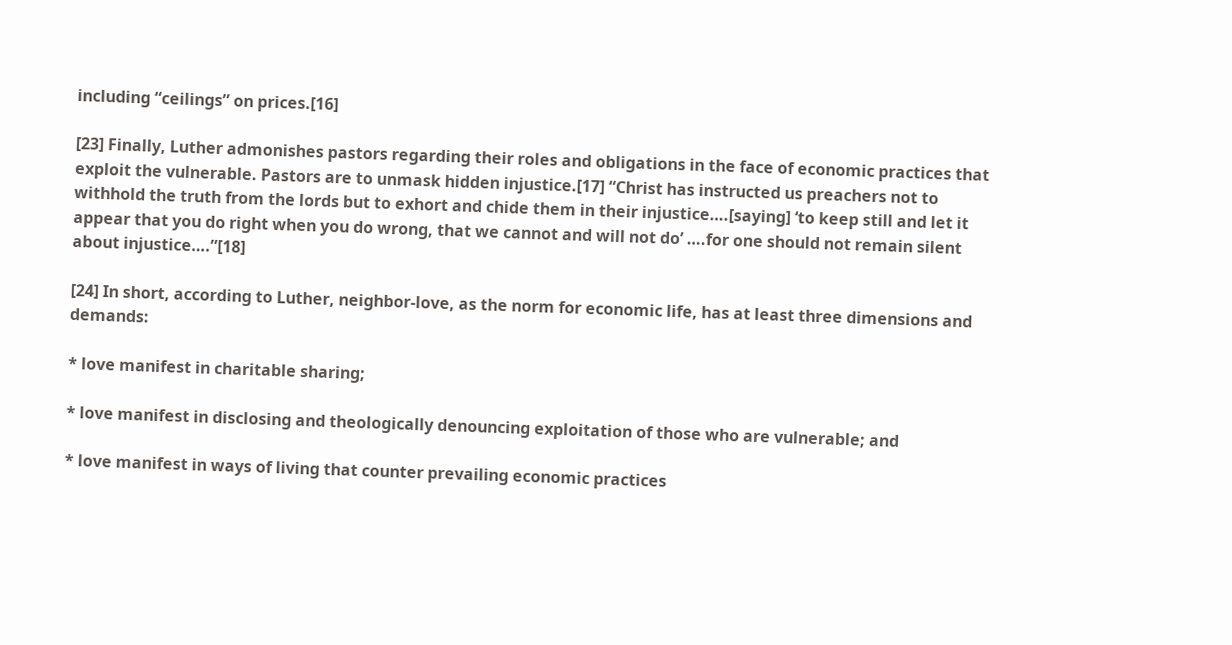including “ceilings” on prices.[16]

[23] Finally, Luther admonishes pastors regarding their roles and obligations in the face of economic practices that exploit the vulnerable. Pastors are to unmask hidden injustice.[17] “Christ has instructed us preachers not to withhold the truth from the lords but to exhort and chide them in their injustice….[saying] ‘to keep still and let it appear that you do right when you do wrong, that we cannot and will not do’ ….for one should not remain silent about injustice….”[18]

[24] In short, according to Luther, neighbor-love, as the norm for economic life, has at least three dimensions and demands:

* love manifest in charitable sharing;

* love manifest in disclosing and theologically denouncing exploitation of those who are vulnerable; and

* love manifest in ways of living that counter prevailing economic practices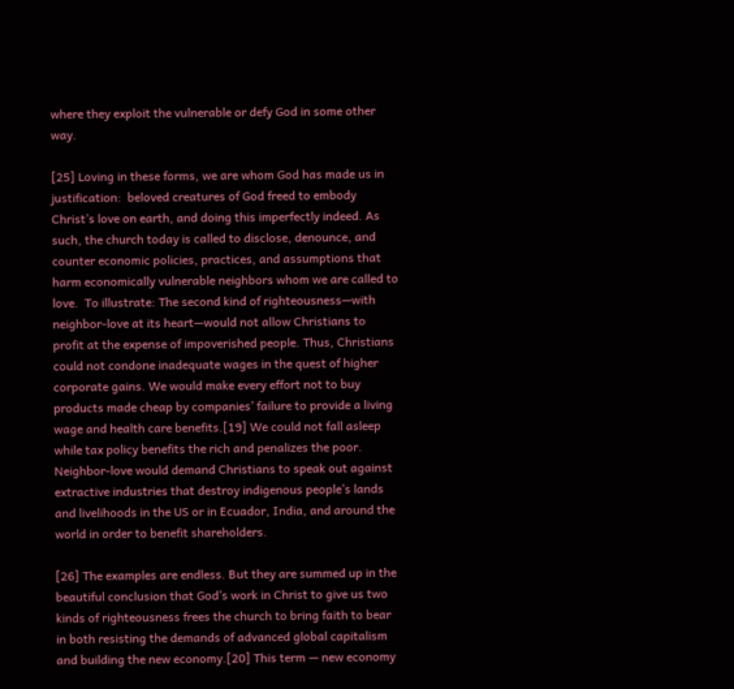where they exploit the vulnerable or defy God in some other way.

[25] Loving in these forms, we are whom God has made us in justification:  beloved creatures of God freed to embody Christ’s love on earth, and doing this imperfectly indeed. As such, the church today is called to disclose, denounce, and counter economic policies, practices, and assumptions that harm economically vulnerable neighbors whom we are called to love.  To illustrate: The second kind of righteousness—with neighbor-love at its heart—would not allow Christians to profit at the expense of impoverished people. Thus, Christians could not condone inadequate wages in the quest of higher corporate gains. We would make every effort not to buy products made cheap by companies’ failure to provide a living wage and health care benefits.[19] We could not fall asleep while tax policy benefits the rich and penalizes the poor. Neighbor-love would demand Christians to speak out against extractive industries that destroy indigenous people’s lands and livelihoods in the US or in Ecuador, India, and around the world in order to benefit shareholders.

[26] The examples are endless. But they are summed up in the beautiful conclusion that God’s work in Christ to give us two kinds of righteousness frees the church to bring faith to bear in both resisting the demands of advanced global capitalism and building the new economy.[20] This term — new economy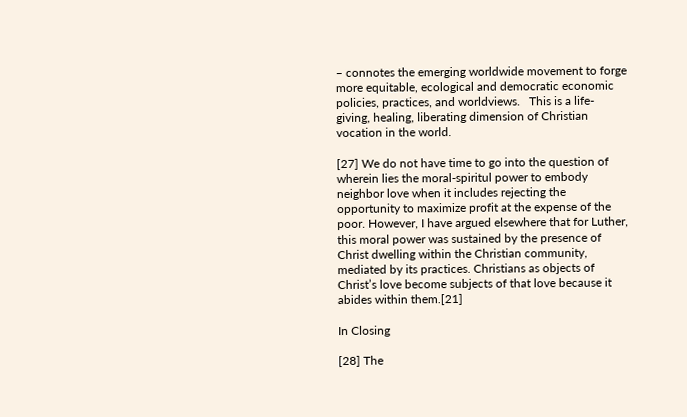– connotes the emerging worldwide movement to forge more equitable, ecological and democratic economic policies, practices, and worldviews.   This is a life-giving, healing, liberating dimension of Christian vocation in the world.

[27] We do not have time to go into the question of wherein lies the moral-spiritul power to embody neighbor love when it includes rejecting the opportunity to maximize profit at the expense of the poor. However, I have argued elsewhere that for Luther, this moral power was sustained by the presence of Christ dwelling within the Christian community, mediated by its practices. Christians as objects of Christ’s love become subjects of that love because it abides within them.[21]

In Closing

[28] The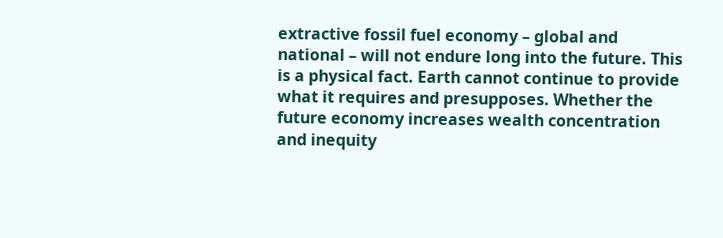extractive fossil fuel economy – global and national – will not endure long into the future. This is a physical fact. Earth cannot continue to provide what it requires and presupposes. Whether the future economy increases wealth concentration and inequity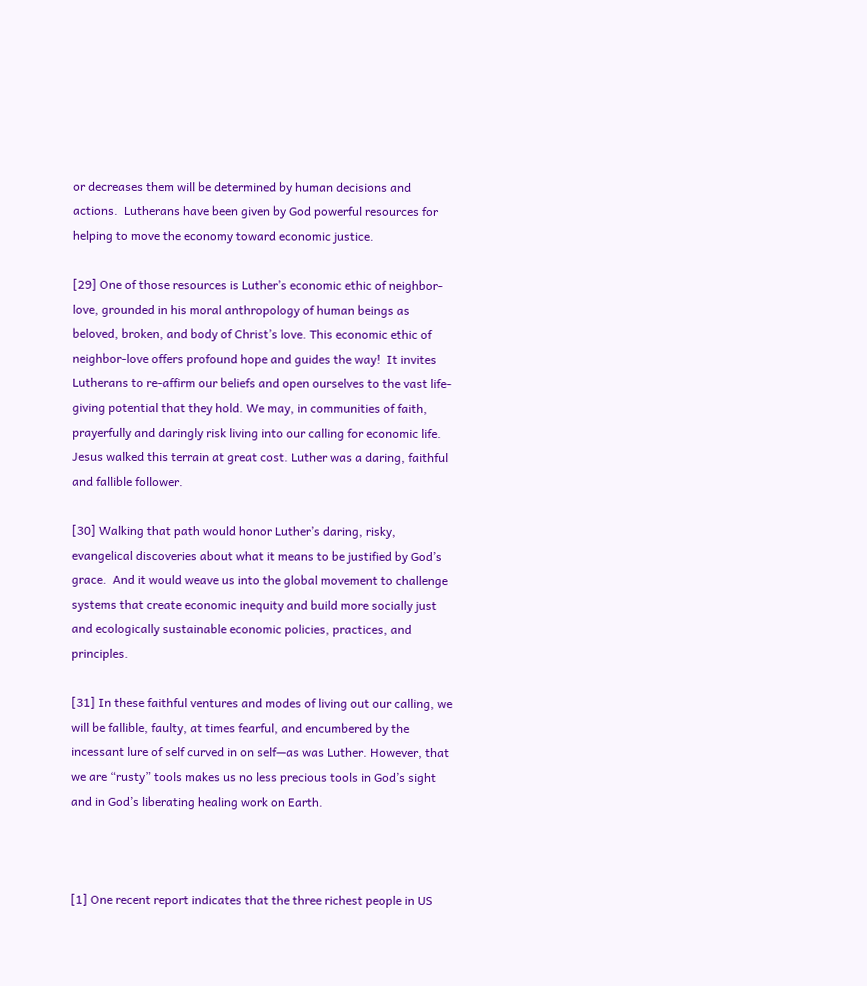or decreases them will be determined by human decisions and actions.  Lutherans have been given by God powerful resources for helping to move the economy toward economic justice.

[29] One of those resources is Luther’s economic ethic of neighbor-love, grounded in his moral anthropology of human beings as beloved, broken, and body of Christ’s love. This economic ethic of neighbor-love offers profound hope and guides the way!  It invites Lutherans to re-affirm our beliefs and open ourselves to the vast life-giving potential that they hold. We may, in communities of faith, prayerfully and daringly risk living into our calling for economic life. Jesus walked this terrain at great cost. Luther was a daring, faithful and fallible follower.

[30] Walking that path would honor Luther’s daring, risky, evangelical discoveries about what it means to be justified by God’s grace.  And it would weave us into the global movement to challenge systems that create economic inequity and build more socially just and ecologically sustainable economic policies, practices, and principles.

[31] In these faithful ventures and modes of living out our calling, we will be fallible, faulty, at times fearful, and encumbered by the incessant lure of self curved in on self—as was Luther. However, that we are “rusty” tools makes us no less precious tools in God’s sight and in God’s liberating healing work on Earth.



[1] One recent report indicates that the three richest people in US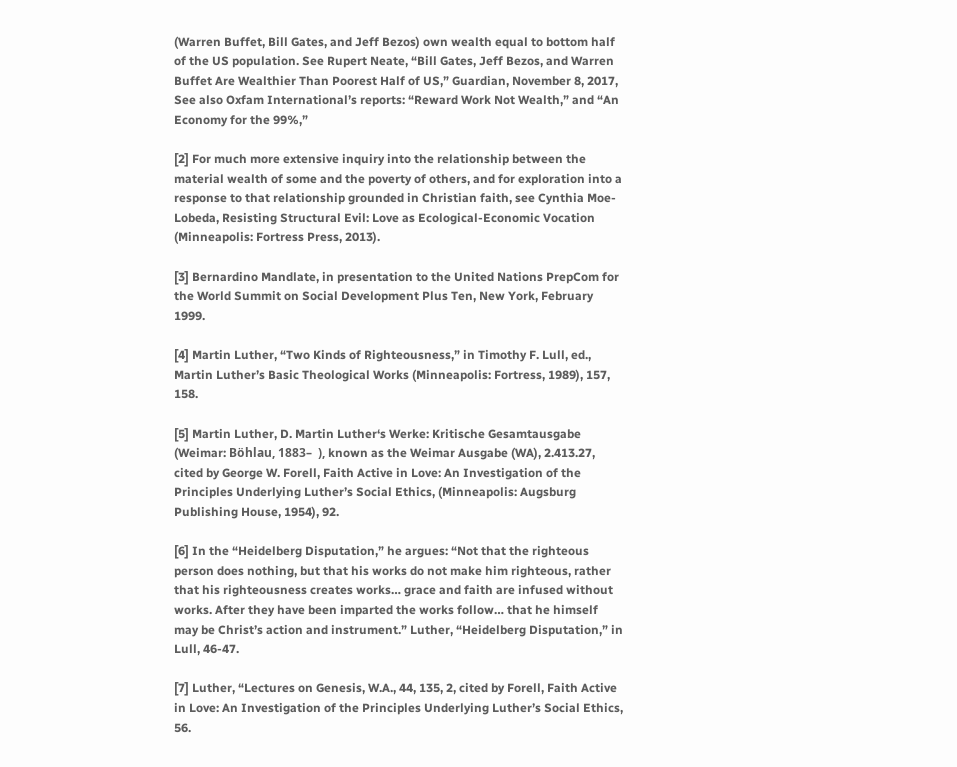(Warren Buffet, Bill Gates, and Jeff Bezos) own wealth equal to bottom half of the US population. See Rupert Neate, “Bill Gates, Jeff Bezos, and Warren Buffet Are Wealthier Than Poorest Half of US,” Guardian, November 8, 2017, See also Oxfam International’s reports: “Reward Work Not Wealth,” and “An Economy for the 99%,”

[2] For much more extensive inquiry into the relationship between the material wealth of some and the poverty of others, and for exploration into a response to that relationship grounded in Christian faith, see Cynthia Moe-Lobeda, Resisting Structural Evil: Love as Ecological-Economic Vocation (Minneapolis: Fortress Press, 2013).

[3] Bernardino Mandlate, in presentation to the United Nations PrepCom for the World Summit on Social Development Plus Ten, New York, February 1999.

[4] Martin Luther, “Two Kinds of Righteousness,” in Timothy F. Lull, ed., Martin Luther’s Basic Theological Works (Minneapolis: Fortress, 1989), 157, 158.

[5] Martin Luther, D. Martin Luther‘s Werke: Kritische Gesamtausgabe (Weimar: Böhlau, 1883–  ), known as the Weimar Ausgabe (WA), 2.413.27, cited by George W. Forell, Faith Active in Love: An Investigation of the Principles Underlying Luther’s Social Ethics, (Minneapolis: Augsburg Publishing House, 1954), 92.

[6] In the “Heidelberg Disputation,” he argues: “Not that the righteous person does nothing, but that his works do not make him righteous, rather that his righteousness creates works… grace and faith are infused without works. After they have been imparted the works follow… that he himself may be Christ’s action and instrument.” Luther, “Heidelberg Disputation,” in Lull, 46-47.

[7] Luther, “Lectures on Genesis, W.A., 44, 135, 2, cited by Forell, Faith Active in Love: An Investigation of the Principles Underlying Luther’s Social Ethics, 56.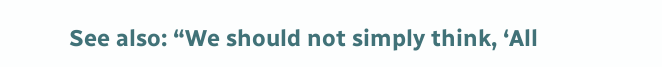See also: “We should not simply think, ‘All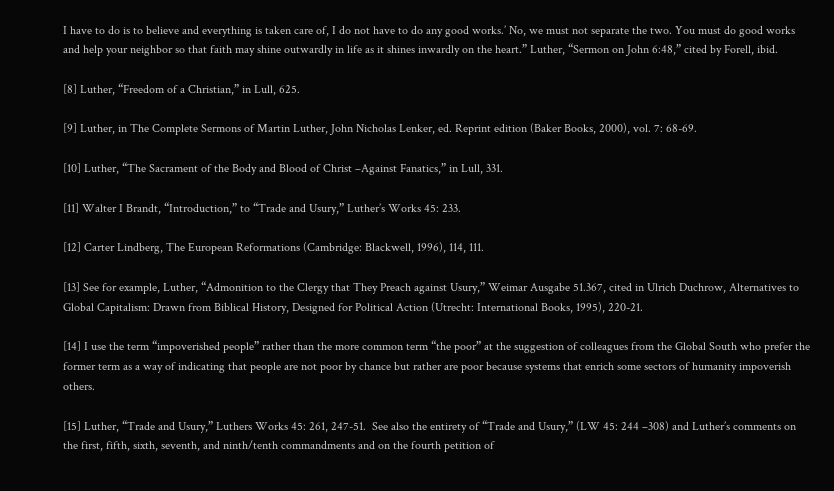I have to do is to believe and everything is taken care of, I do not have to do any good works.’ No, we must not separate the two. You must do good works and help your neighbor so that faith may shine outwardly in life as it shines inwardly on the heart.” Luther, “Sermon on John 6:48,” cited by Forell, ibid.

[8] Luther, “Freedom of a Christian,” in Lull, 625.

[9] Luther, in The Complete Sermons of Martin Luther, John Nicholas Lenker, ed. Reprint edition (Baker Books, 2000), vol. 7: 68-69.

[10] Luther, “The Sacrament of the Body and Blood of Christ –Against Fanatics,” in Lull, 331.

[11] Walter I Brandt, “Introduction,” to “Trade and Usury,” Luther’s Works 45: 233.

[12] Carter Lindberg, The European Reformations (Cambridge: Blackwell, 1996), 114, 111.

[13] See for example, Luther, “Admonition to the Clergy that They Preach against Usury,” Weimar Ausgabe 51.367, cited in Ulrich Duchrow, Alternatives to Global Capitalism: Drawn from Biblical History, Designed for Political Action (Utrecht: International Books, 1995), 220-21.

[14] I use the term “impoverished people” rather than the more common term “the poor” at the suggestion of colleagues from the Global South who prefer the former term as a way of indicating that people are not poor by chance but rather are poor because systems that enrich some sectors of humanity impoverish others.

[15] Luther, “Trade and Usury,” Luthers Works 45: 261, 247-51.  See also the entirety of “Trade and Usury,” (LW 45: 244 –308) and Luther’s comments on the first, fifth, sixth, seventh, and ninth/tenth commandments and on the fourth petition of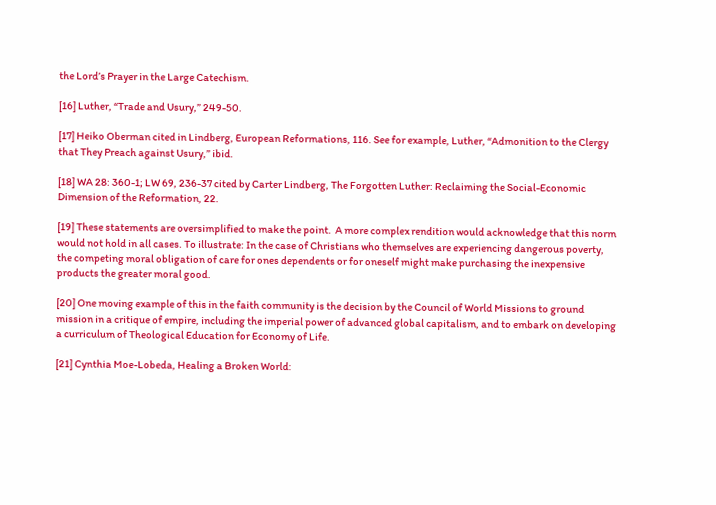the Lord’s Prayer in the Large Catechism.

[16] Luther, “Trade and Usury,” 249-50.

[17] Heiko Oberman cited in Lindberg, European Reformations, 116. See for example, Luther, “Admonition to the Clergy that They Preach against Usury,” ibid.

[18] WA 28: 360-1; LW 69, 236-37 cited by Carter Lindberg, The Forgotten Luther: Reclaiming the Social-Economic Dimension of the Reformation, 22.

[19] These statements are oversimplified to make the point.  A more complex rendition would acknowledge that this norm would not hold in all cases. To illustrate: In the case of Christians who themselves are experiencing dangerous poverty, the competing moral obligation of care for ones dependents or for oneself might make purchasing the inexpensive products the greater moral good.

[20] One moving example of this in the faith community is the decision by the Council of World Missions to ground mission in a critique of empire, including the imperial power of advanced global capitalism, and to embark on developing a curriculum of Theological Education for Economy of Life.

[21] Cynthia Moe-Lobeda, Healing a Broken World: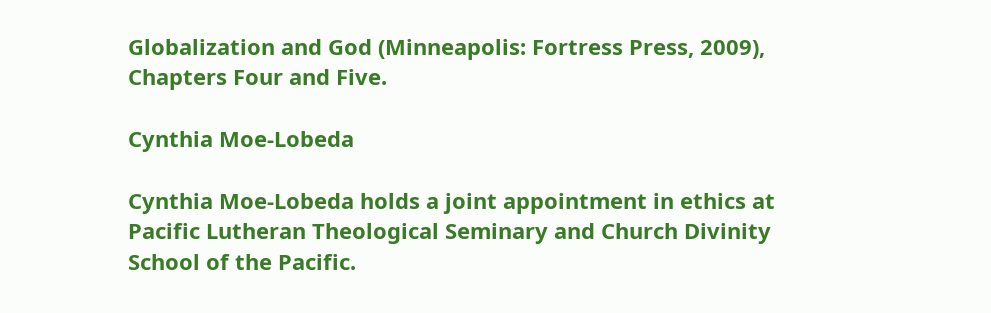Globalization and God (Minneapolis: Fortress Press, 2009), Chapters Four and Five.

Cynthia Moe-Lobeda

Cynthia Moe-Lobeda holds a joint appointment in ethics at Pacific Lutheran Theological Seminary and Church Divinity School of the Pacific.